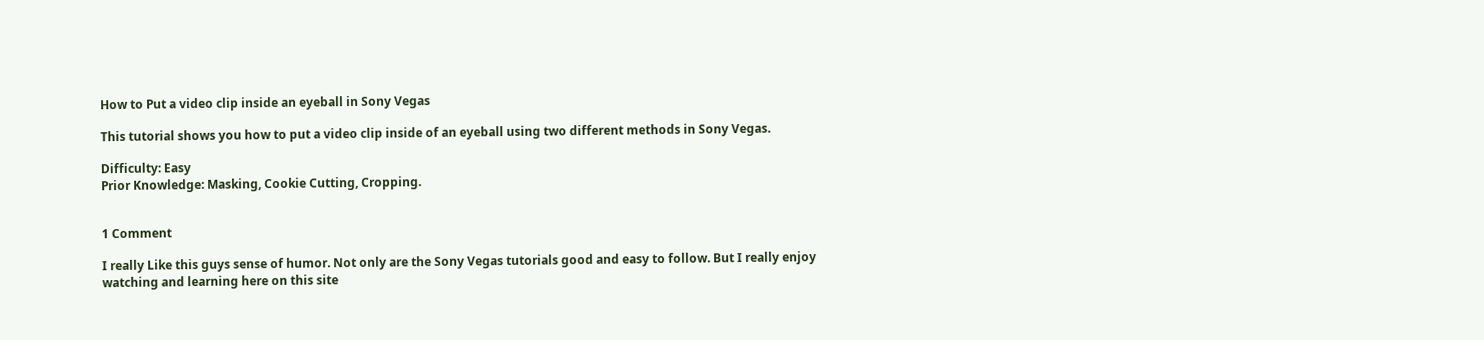How to Put a video clip inside an eyeball in Sony Vegas

This tutorial shows you how to put a video clip inside of an eyeball using two different methods in Sony Vegas.

Difficulty: Easy
Prior Knowledge: Masking, Cookie Cutting, Cropping.


1 Comment

I really Like this guys sense of humor. Not only are the Sony Vegas tutorials good and easy to follow. But I really enjoy watching and learning here on this site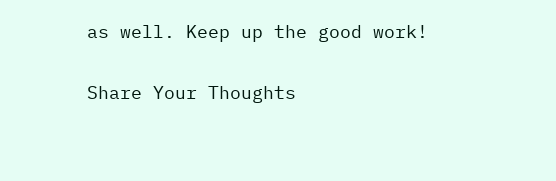as well. Keep up the good work!

Share Your Thoughts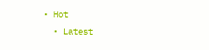• Hot
  • Latest